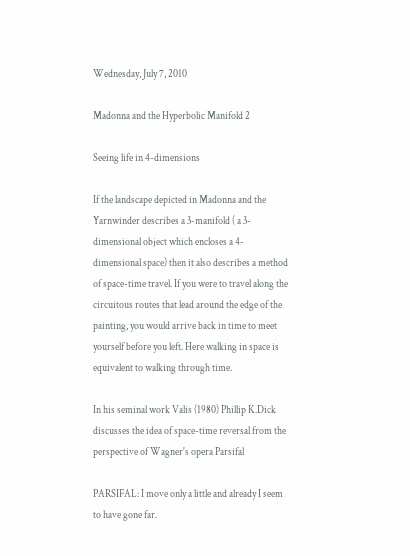Wednesday, July 7, 2010

Madonna and the Hyperbolic Manifold 2

Seeing life in 4-dimensions

If the landscape depicted in Madonna and the Yarnwinder describes a 3-manifold ( a 3-dimensional object which encloses a 4-dimensional space) then it also describes a method of space-time travel. If you were to travel along the circuitous routes that lead around the edge of the painting, you would arrive back in time to meet yourself before you left. Here walking in space is equivalent to walking through time.

In his seminal work Valis (1980) Phillip K.Dick discusses the idea of space-time reversal from the perspective of Wagner's opera Parsifal

PARSIFAL: I move only a little and already I seem to have gone far.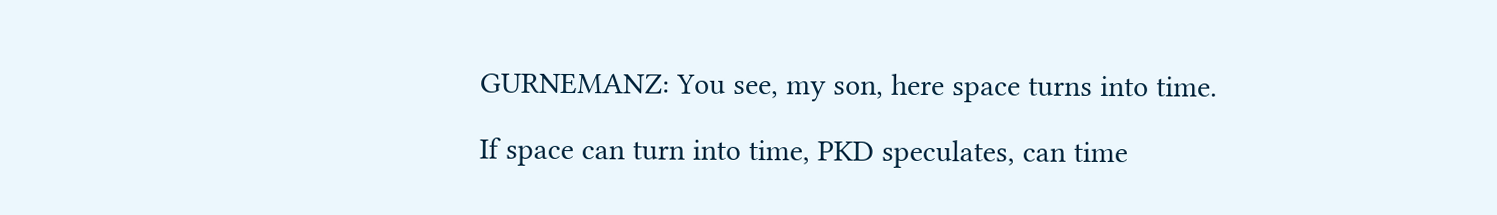GURNEMANZ: You see, my son, here space turns into time.

If space can turn into time, PKD speculates, can time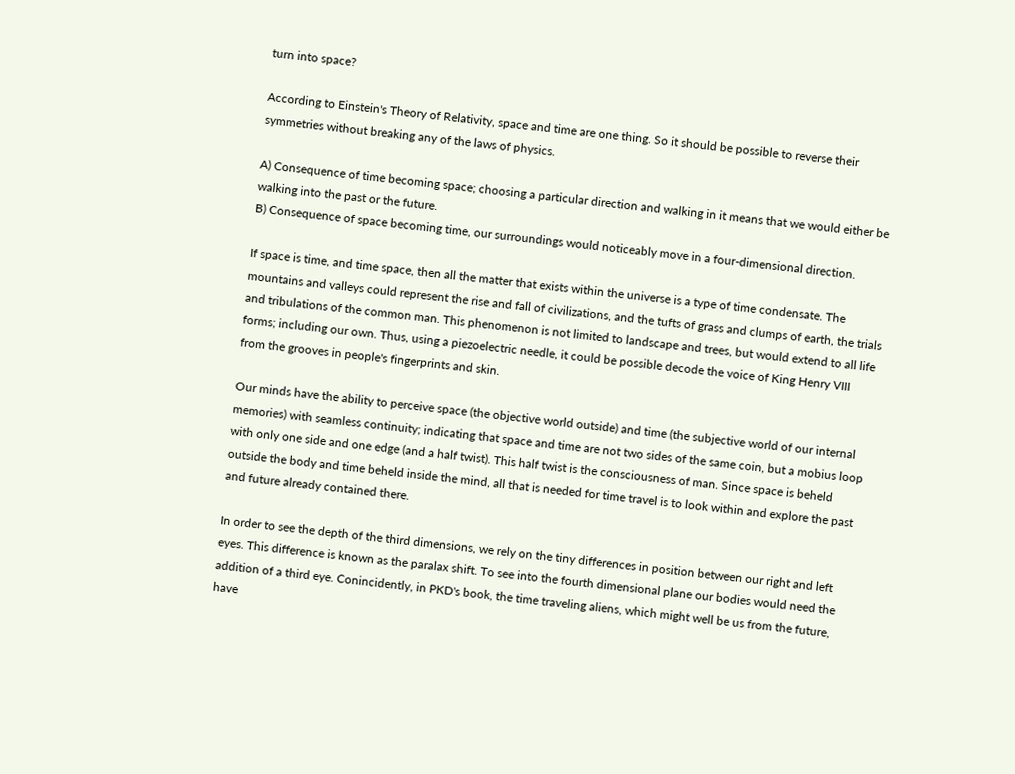turn into space?

According to Einstein's Theory of Relativity, space and time are one thing. So it should be possible to reverse their symmetries without breaking any of the laws of physics.

A) Consequence of time becoming space; choosing a particular direction and walking in it means that we would either be walking into the past or the future.
B) Consequence of space becoming time, our surroundings would noticeably move in a four-dimensional direction.

If space is time, and time space, then all the matter that exists within the universe is a type of time condensate. The mountains and valleys could represent the rise and fall of civilizations, and the tufts of grass and clumps of earth, the trials and tribulations of the common man. This phenomenon is not limited to landscape and trees, but would extend to all life forms; including our own. Thus, using a piezoelectric needle, it could be possible decode the voice of King Henry VIII from the grooves in people's fingerprints and skin.

Our minds have the ability to perceive space (the objective world outside) and time (the subjective world of our internal memories) with seamless continuity; indicating that space and time are not two sides of the same coin, but a mobius loop with only one side and one edge (and a half twist). This half twist is the consciousness of man. Since space is beheld outside the body and time beheld inside the mind, all that is needed for time travel is to look within and explore the past and future already contained there.

In order to see the depth of the third dimensions, we rely on the tiny differences in position between our right and left eyes. This difference is known as the paralax shift. To see into the fourth dimensional plane our bodies would need the addition of a third eye. Conincidently, in PKD's book, the time traveling aliens, which might well be us from the future, have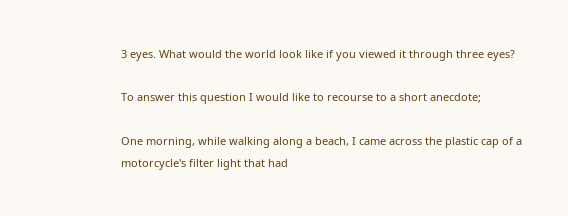3 eyes. What would the world look like if you viewed it through three eyes?

To answer this question I would like to recourse to a short anecdote;

One morning, while walking along a beach, I came across the plastic cap of a motorcycle's filter light that had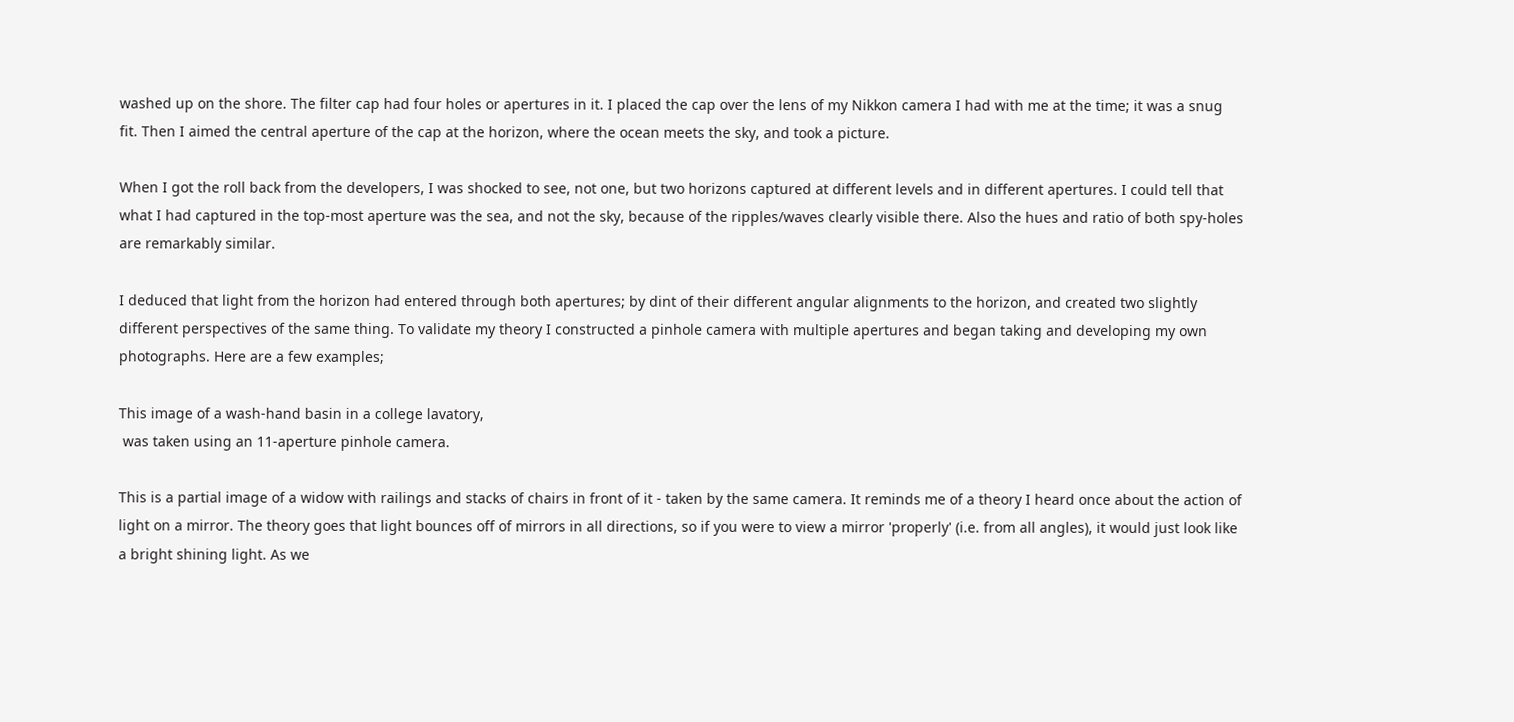washed up on the shore. The filter cap had four holes or apertures in it. I placed the cap over the lens of my Nikkon camera I had with me at the time; it was a snug fit. Then I aimed the central aperture of the cap at the horizon, where the ocean meets the sky, and took a picture.

When I got the roll back from the developers, I was shocked to see, not one, but two horizons captured at different levels and in different apertures. I could tell that what I had captured in the top-most aperture was the sea, and not the sky, because of the ripples/waves clearly visible there. Also the hues and ratio of both spy-holes are remarkably similar.

I deduced that light from the horizon had entered through both apertures; by dint of their different angular alignments to the horizon, and created two slightly different perspectives of the same thing. To validate my theory I constructed a pinhole camera with multiple apertures and began taking and developing my own photographs. Here are a few examples;

This image of a wash-hand basin in a college lavatory,
 was taken using an 11-aperture pinhole camera.

This is a partial image of a widow with railings and stacks of chairs in front of it - taken by the same camera. It reminds me of a theory I heard once about the action of light on a mirror. The theory goes that light bounces off of mirrors in all directions, so if you were to view a mirror 'properly' (i.e. from all angles), it would just look like a bright shining light. As we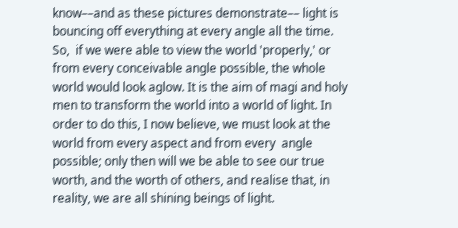know––and as these pictures demonstrate–– light is bouncing off everything at every angle all the time. So,  if we were able to view the world 'properly,' or from every conceivable angle possible, the whole world would look aglow. It is the aim of magi and holy men to transform the world into a world of light. In order to do this, I now believe, we must look at the world from every aspect and from every  angle possible; only then will we be able to see our true worth, and the worth of others, and realise that, in reality, we are all shining beings of light.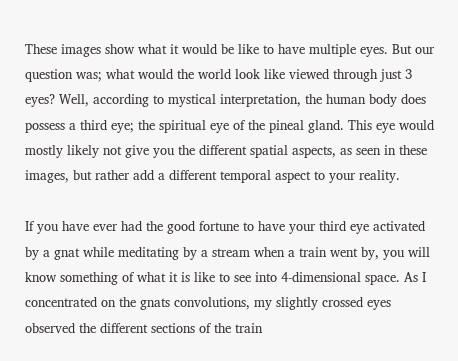These images show what it would be like to have multiple eyes. But our question was; what would the world look like viewed through just 3 eyes? Well, according to mystical interpretation, the human body does possess a third eye; the spiritual eye of the pineal gland. This eye would mostly likely not give you the different spatial aspects, as seen in these images, but rather add a different temporal aspect to your reality.

If you have ever had the good fortune to have your third eye activated by a gnat while meditating by a stream when a train went by, you will know something of what it is like to see into 4-dimensional space. As I concentrated on the gnats convolutions, my slightly crossed eyes observed the different sections of the train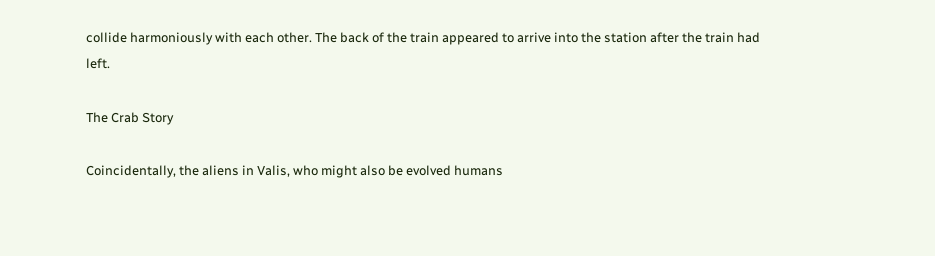collide harmoniously with each other. The back of the train appeared to arrive into the station after the train had left.

The Crab Story

Coincidentally, the aliens in Valis, who might also be evolved humans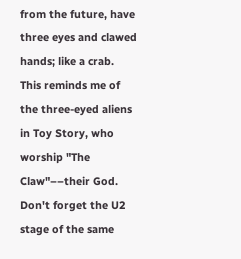from the future, have three eyes and clawed hands; like a crab. This reminds me of the three-eyed aliens in Toy Story, who worship "The Claw"––their God. Don't forget the U2 stage of the same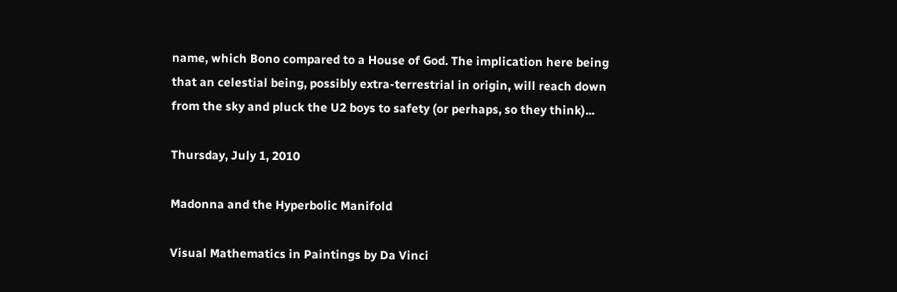name, which Bono compared to a House of God. The implication here being that an celestial being, possibly extra-terrestrial in origin, will reach down from the sky and pluck the U2 boys to safety (or perhaps, so they think)...

Thursday, July 1, 2010

Madonna and the Hyperbolic Manifold

Visual Mathematics in Paintings by Da Vinci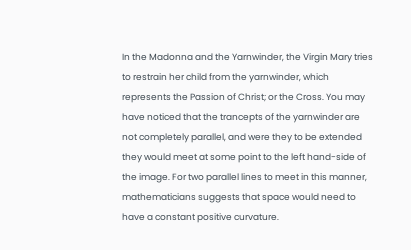In the Madonna and the Yarnwinder, the Virgin Mary tries to restrain her child from the yarnwinder, which represents the Passion of Christ; or the Cross. You may have noticed that the trancepts of the yarnwinder are not completely parallel, and were they to be extended they would meet at some point to the left hand-side of the image. For two parallel lines to meet in this manner, mathematicians suggests that space would need to have a constant positive curvature.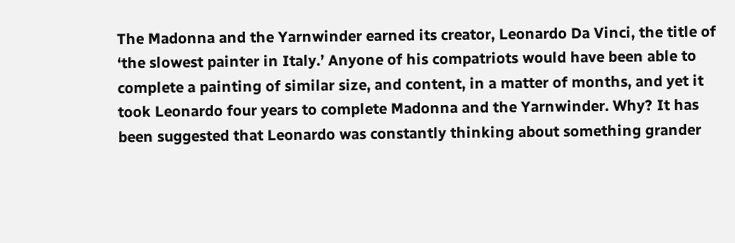The Madonna and the Yarnwinder earned its creator, Leonardo Da Vinci, the title of ‘the slowest painter in Italy.’ Anyone of his compatriots would have been able to complete a painting of similar size, and content, in a matter of months, and yet it took Leonardo four years to complete Madonna and the Yarnwinder. Why? It has been suggested that Leonardo was constantly thinking about something grander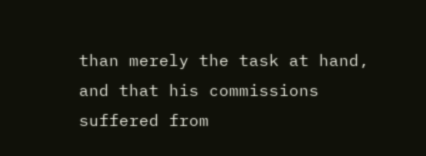than merely the task at hand, and that his commissions suffered from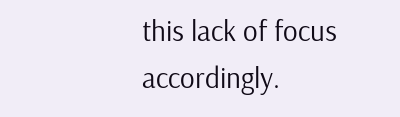this lack of focus accordingly.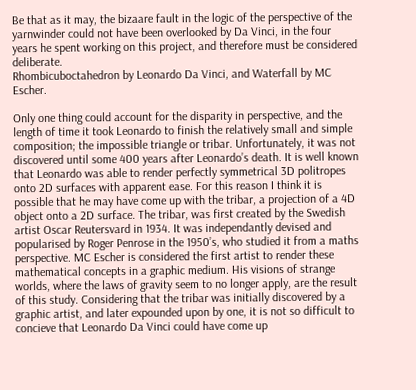Be that as it may, the bizaare fault in the logic of the perspective of the yarnwinder could not have been overlooked by Da Vinci, in the four years he spent working on this project, and therefore must be considered deliberate.
Rhombicuboctahedron by Leonardo Da Vinci, and Waterfall by MC Escher.

Only one thing could account for the disparity in perspective, and the length of time it took Leonardo to finish the relatively small and simple composition; the impossible triangle or tribar. Unfortunately, it was not discovered until some 400 years after Leonardo’s death. It is well known that Leonardo was able to render perfectly symmetrical 3D politropes onto 2D surfaces with apparent ease. For this reason I think it is possible that he may have come up with the tribar, a projection of a 4D object onto a 2D surface. The tribar, was first created by the Swedish artist Oscar Reutersvard in 1934. It was independantly devised and popularised by Roger Penrose in the 1950’s, who studied it from a maths perspective. MC Escher is considered the first artist to render these mathematical concepts in a graphic medium. His visions of strange worlds, where the laws of gravity seem to no longer apply, are the result of this study. Considering that the tribar was initially discovered by a graphic artist, and later expounded upon by one, it is not so difficult to concieve that Leonardo Da Vinci could have come up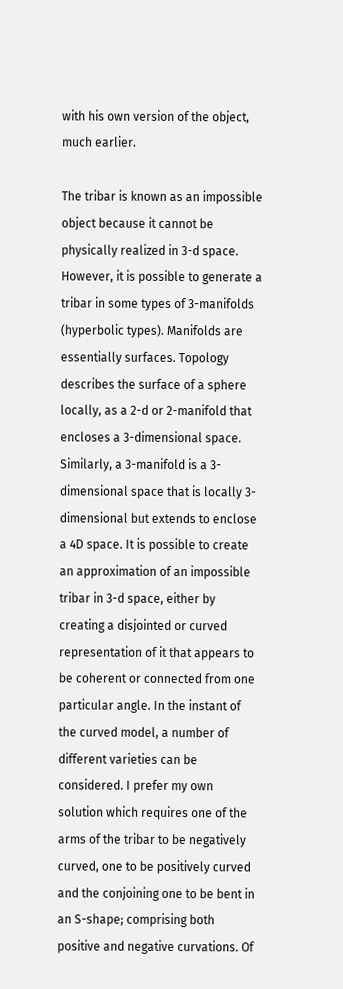with his own version of the object, much earlier.

The tribar is known as an impossible object because it cannot be physically realized in 3-d space. However, it is possible to generate a tribar in some types of 3-manifolds (hyperbolic types). Manifolds are essentially surfaces. Topology describes the surface of a sphere locally, as a 2-d or 2-manifold that encloses a 3-dimensional space. Similarly, a 3-manifold is a 3-dimensional space that is locally 3-dimensional but extends to enclose a 4D space. It is possible to create an approximation of an impossible tribar in 3-d space, either by creating a disjointed or curved representation of it that appears to be coherent or connected from one particular angle. In the instant of the curved model, a number of different varieties can be considered. I prefer my own solution which requires one of the arms of the tribar to be negatively curved, one to be positively curved and the conjoining one to be bent in an S-shape; comprising both positive and negative curvations. Of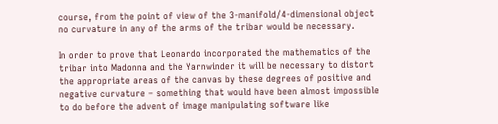course, from the point of view of the 3-manifold/4-dimensional object no curvature in any of the arms of the tribar would be necessary.

In order to prove that Leonardo incorporated the mathematics of the tribar into Madonna and the Yarnwinder it will be necessary to distort the appropriate areas of the canvas by these degrees of positive and negative curvature – something that would have been almost impossible to do before the advent of image manipulating software like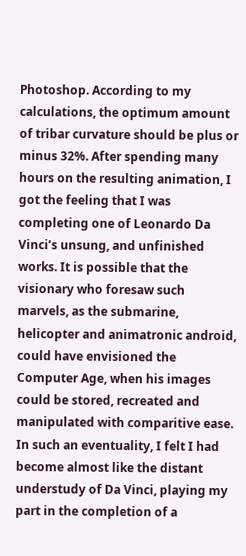Photoshop. According to my calculations, the optimum amount of tribar curvature should be plus or minus 32%. After spending many hours on the resulting animation, I got the feeling that I was completing one of Leonardo Da Vinci’s unsung, and unfinished works. It is possible that the visionary who foresaw such marvels, as the submarine, helicopter and animatronic android, could have envisioned the Computer Age, when his images could be stored, recreated and manipulated with comparitive ease. In such an eventuality, I felt I had become almost like the distant understudy of Da Vinci, playing my part in the completion of a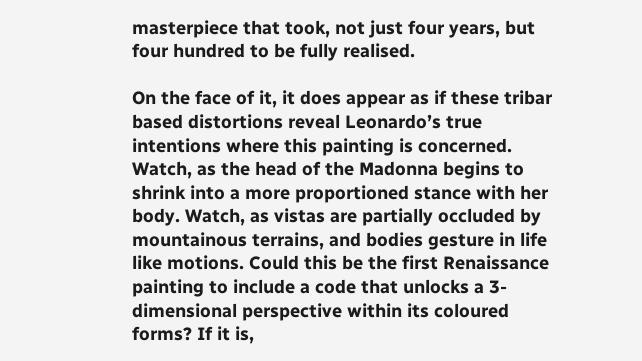masterpiece that took, not just four years, but four hundred to be fully realised.

On the face of it, it does appear as if these tribar based distortions reveal Leonardo’s true intentions where this painting is concerned. Watch, as the head of the Madonna begins to shrink into a more proportioned stance with her body. Watch, as vistas are partially occluded by mountainous terrains, and bodies gesture in life like motions. Could this be the first Renaissance painting to include a code that unlocks a 3-dimensional perspective within its coloured forms? If it is,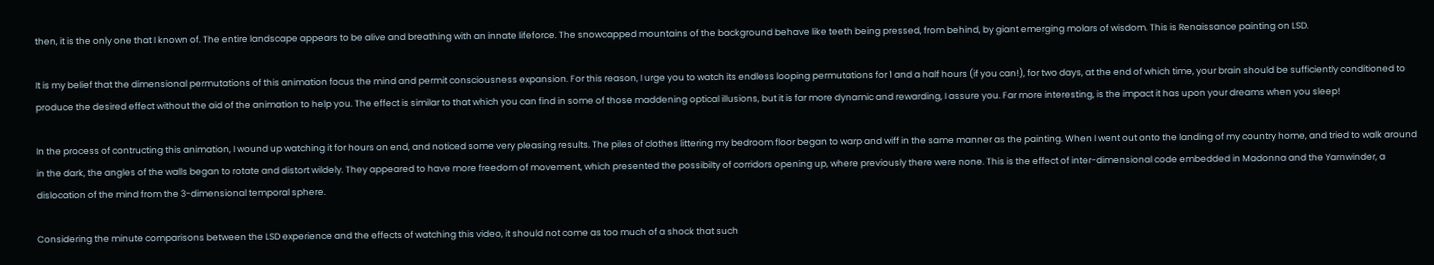then, it is the only one that I known of. The entire landscape appears to be alive and breathing with an innate lifeforce. The snowcapped mountains of the background behave like teeth being pressed, from behind, by giant emerging molars of wisdom. This is Renaissance painting on LSD.

It is my belief that the dimensional permutations of this animation focus the mind and permit consciousness expansion. For this reason, I urge you to watch its endless looping permutations for 1 and a half hours (if you can!), for two days, at the end of which time, your brain should be sufficiently conditioned to produce the desired effect without the aid of the animation to help you. The effect is similar to that which you can find in some of those maddening optical illusions, but it is far more dynamic and rewarding, I assure you. Far more interesting, is the impact it has upon your dreams when you sleep!

In the process of contructing this animation, I wound up watching it for hours on end, and noticed some very pleasing results. The piles of clothes littering my bedroom floor began to warp and wiff in the same manner as the painting. When I went out onto the landing of my country home, and tried to walk around in the dark, the angles of the walls began to rotate and distort wildely. They appeared to have more freedom of movement, which presented the possibilty of corridors opening up, where previously there were none. This is the effect of inter-dimensional code embedded in Madonna and the Yarnwinder, a dislocation of the mind from the 3-dimensional temporal sphere.

Considering the minute comparisons between the LSD experience and the effects of watching this video, it should not come as too much of a shock that such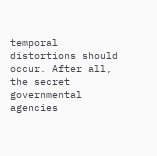temporal distortions should occur. After all, the secret governmental agencies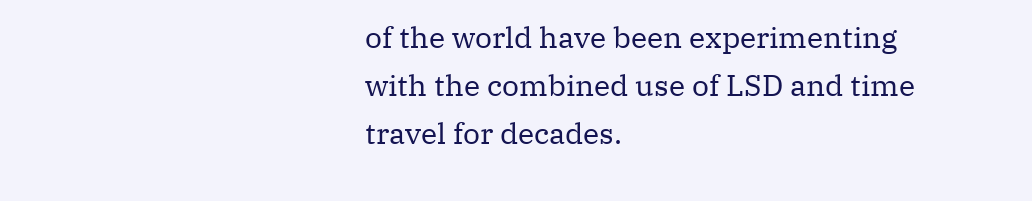of the world have been experimenting with the combined use of LSD and time travel for decades.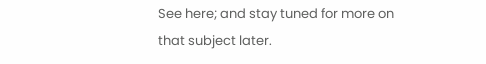See here; and stay tuned for more on that subject later.